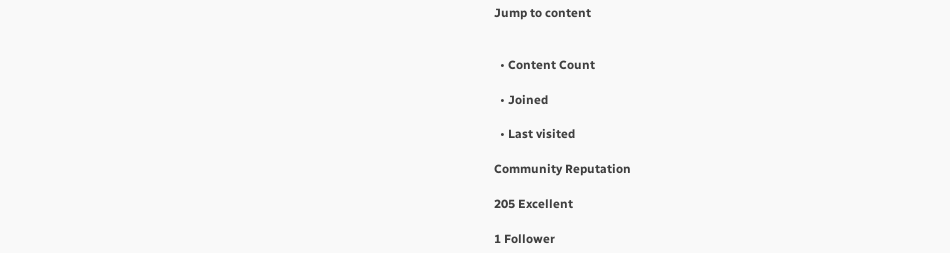Jump to content


  • Content Count

  • Joined

  • Last visited

Community Reputation

205 Excellent

1 Follower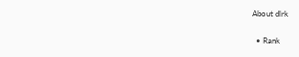About dlrk

  • Rank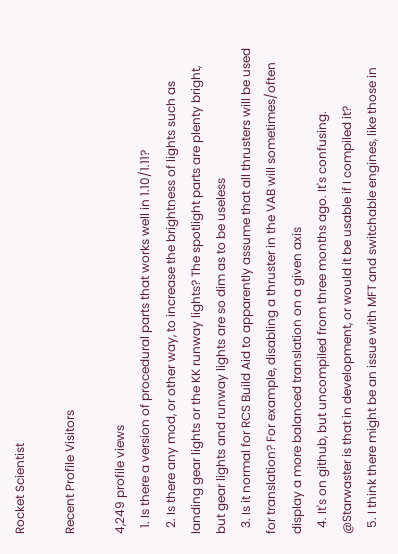Rocket Scientist

Recent Profile Visitors

4,249 profile views
  1. Is there a version of procedural parts that works well in 1.10/1.11?
  2. Is there any mod, or other way, to increase the brightness of lights such as landing gear lights or the KK runway lights? The spotlight parts are plenty bright, but gear lights and runway lights are so dim as to be useless
  3. Is it normal for RCS Build Aid to apparently assume that all thrusters will be used for translation? For example, disabling a thruster in the VAB will sometimes/often display a more balanced translation on a given axis
  4. It's on github, but uncompiled from three months ago. It's confusing. @Starwaster is that in development, or would it be usable if I compiled it?
  5. I think there might be an issue with MFT and switchable engines, like those in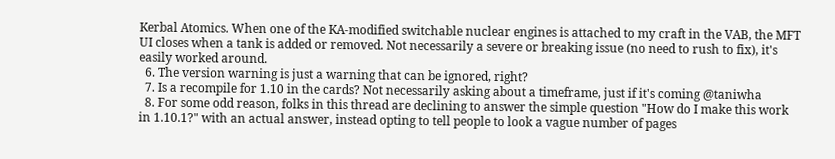Kerbal Atomics. When one of the KA-modified switchable nuclear engines is attached to my craft in the VAB, the MFT UI closes when a tank is added or removed. Not necessarily a severe or breaking issue (no need to rush to fix), it's easily worked around.
  6. The version warning is just a warning that can be ignored, right?
  7. Is a recompile for 1.10 in the cards? Not necessarily asking about a timeframe, just if it's coming @taniwha
  8. For some odd reason, folks in this thread are declining to answer the simple question "How do I make this work in 1.10.1?" with an actual answer, instead opting to tell people to look a vague number of pages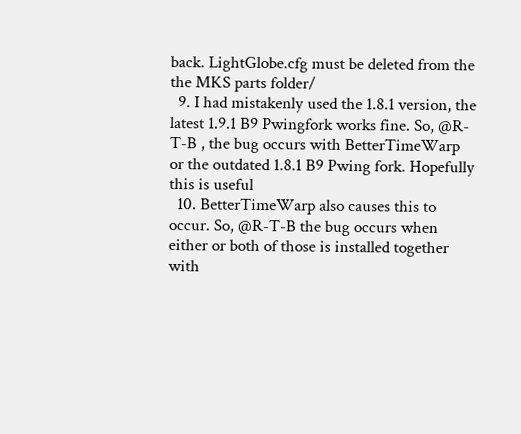back. LightGlobe.cfg must be deleted from the the MKS parts folder/
  9. I had mistakenly used the 1.8.1 version, the latest 1.9.1 B9 Pwingfork works fine. So, @R-T-B , the bug occurs with BetterTimeWarp or the outdated 1.8.1 B9 Pwing fork. Hopefully this is useful
  10. BetterTimeWarp also causes this to occur. So, @R-T-B the bug occurs when either or both of those is installed together with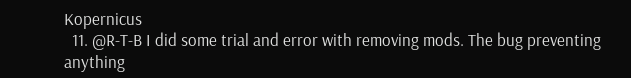Kopernicus
  11. @R-T-B I did some trial and error with removing mods. The bug preventing anything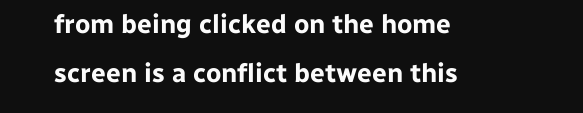from being clicked on the home screen is a conflict between this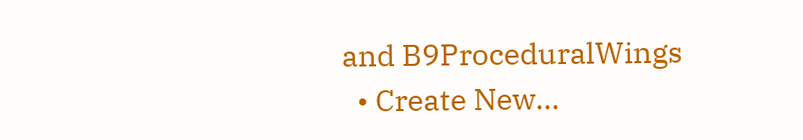and B9ProceduralWings
  • Create New...